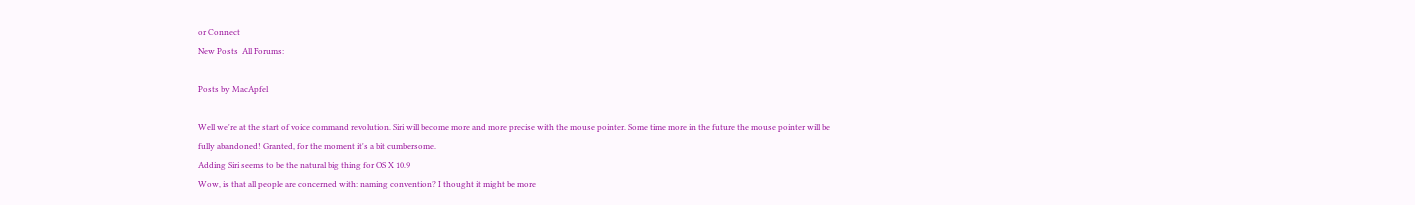or Connect
New Posts  All Forums:

Posts by MacApfel

Well we're at the start of voice command revolution. Siri will become more and more precise with the mouse pointer. Some time more in the future the mouse pointer will be fully abandoned! Granted, for the moment it's a bit cumbersome.
Adding Siri seems to be the natural big thing for OS X 10.9
Wow, is that all people are concerned with: naming convention? I thought it might be more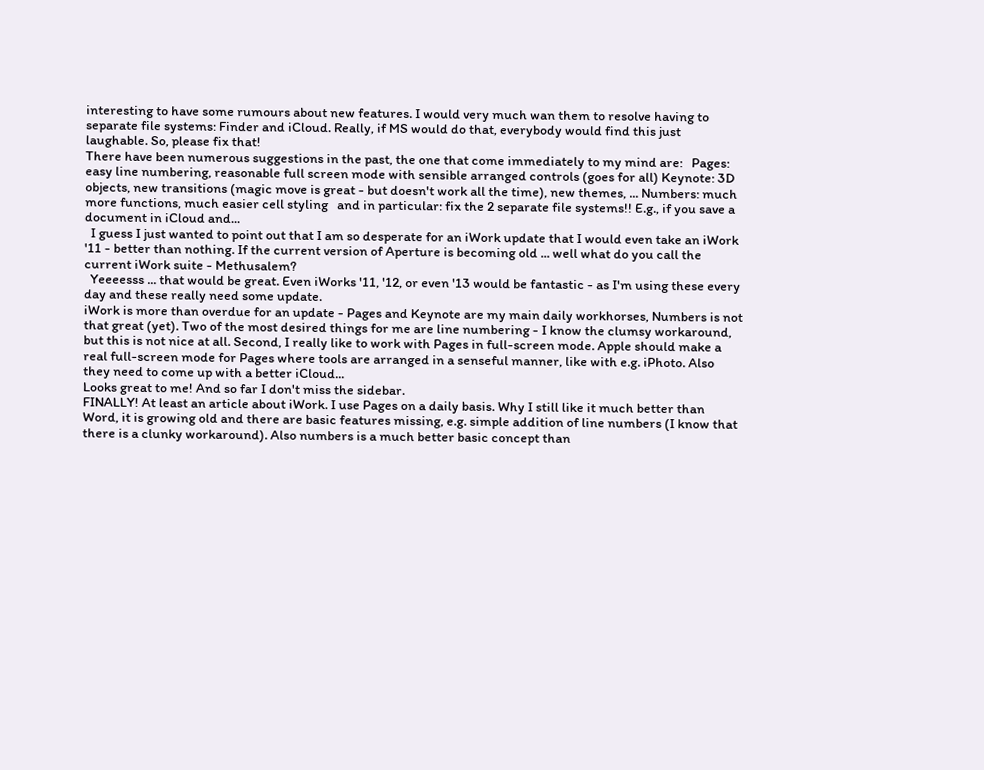interesting to have some rumours about new features. I would very much wan them to resolve having to separate file systems: Finder and iCloud. Really, if MS would do that, everybody would find this just laughable. So, please fix that!
There have been numerous suggestions in the past, the one that come immediately to my mind are:   Pages: easy line numbering, reasonable full screen mode with sensible arranged controls (goes for all) Keynote: 3D objects, new transitions (magic move is great - but doesn't work all the time), new themes, ... Numbers: much more functions, much easier cell styling   and in particular: fix the 2 separate file systems!! E.g., if you save a document in iCloud and...
  I guess I just wanted to point out that I am so desperate for an iWork update that I would even take an iWork '11 - better than nothing. If the current version of Aperture is becoming old ... well what do you call the current iWork suite - Methusalem?
  Yeeeesss ... that would be great. Even iWorks '11, '12, or even '13 would be fantastic - as I'm using these every day and these really need some update.
iWork is more than overdue for an update - Pages and Keynote are my main daily workhorses, Numbers is not that great (yet). Two of the most desired things for me are line numbering - I know the clumsy workaround, but this is not nice at all. Second, I really like to work with Pages in full-screen mode. Apple should make a real full-screen mode for Pages where tools are arranged in a senseful manner, like with e.g. iPhoto. Also they need to come up with a better iCloud...
Looks great to me! And so far I don't miss the sidebar.
FINALLY! At least an article about iWork. I use Pages on a daily basis. Why I still like it much better than Word, it is growing old and there are basic features missing, e.g. simple addition of line numbers (I know that there is a clunky workaround). Also numbers is a much better basic concept than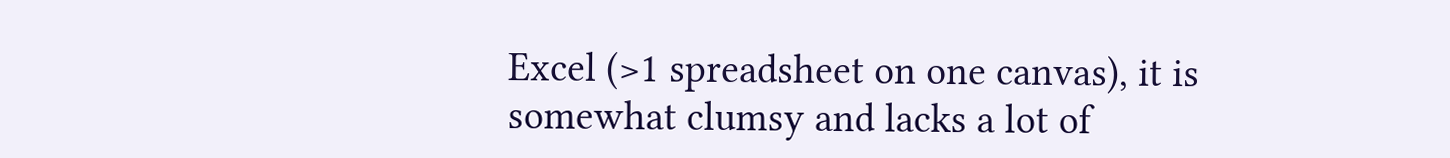Excel (>1 spreadsheet on one canvas), it is somewhat clumsy and lacks a lot of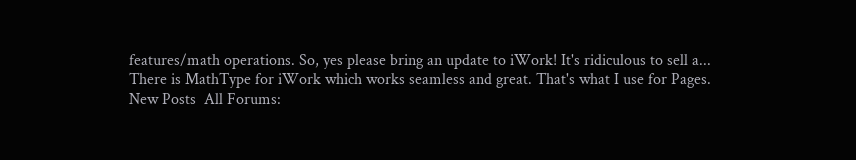features/math operations. So, yes please bring an update to iWork! It's ridiculous to sell a...
There is MathType for iWork which works seamless and great. That's what I use for Pages.
New Posts  All Forums: